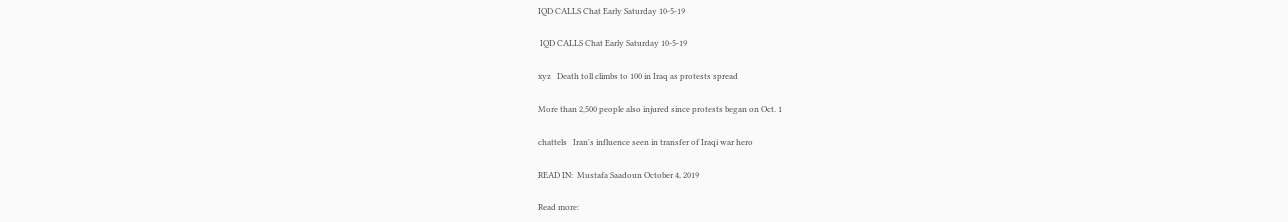IQD CALLS Chat Early Saturday 10-5-19

 IQD CALLS Chat Early Saturday 10-5-19

xyz   Death toll climbs to 100 in Iraq as protests spread

More than 2,500 people also injured since protests began on Oct. 1

chattels   Iran's influence seen in transfer of Iraqi war hero

READ IN:  Mustafa Saadoun October 4, 2019

Read more: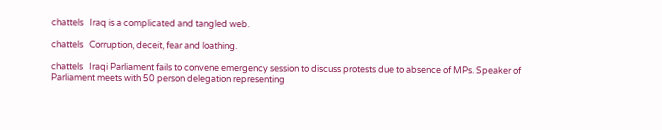chattels   Iraq is a complicated and tangled web.

chattels   Corruption, deceit, fear and loathing.

chattels   Iraqi Parliament fails to convene emergency session to discuss protests due to absence of MPs. Speaker of Parliament meets with 50 person delegation representing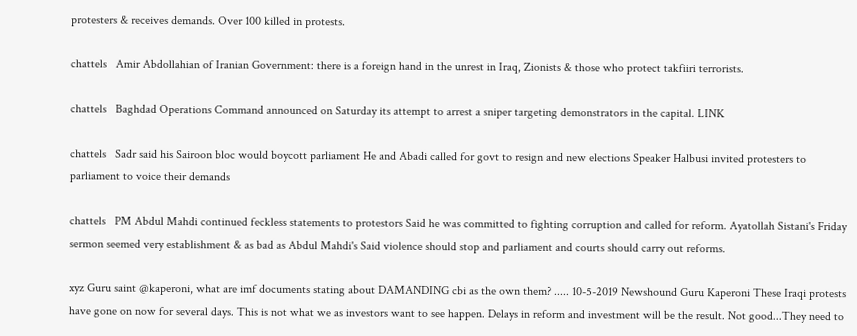protesters & receives demands. Over 100 killed in protests.

chattels   Amir Abdollahian of Iranian Government: there is a foreign hand in the unrest in Iraq, Zionists & those who protect takfiiri terrorists.

chattels   Baghdad Operations Command announced on Saturday its attempt to arrest a sniper targeting demonstrators in the capital. LINK

chattels   Sadr said his Sairoon bloc would boycott parliament He and Abadi called for govt to resign and new elections Speaker Halbusi invited protesters to parliament to voice their demands

chattels   PM Abdul Mahdi continued feckless statements to protestors Said he was committed to fighting corruption and called for reform. Ayatollah Sistani's Friday sermon seemed very establishment & as bad as Abdul Mahdi's Said violence should stop and parliament and courts should carry out reforms.

xyz Guru saint @kaperoni, what are imf documents stating about DAMANDING cbi as the own them? ..... 10-5-2019 Newshound Guru Kaperoni These Iraqi protests have gone on now for several days. This is not what we as investors want to see happen. Delays in reform and investment will be the result. Not good...They need to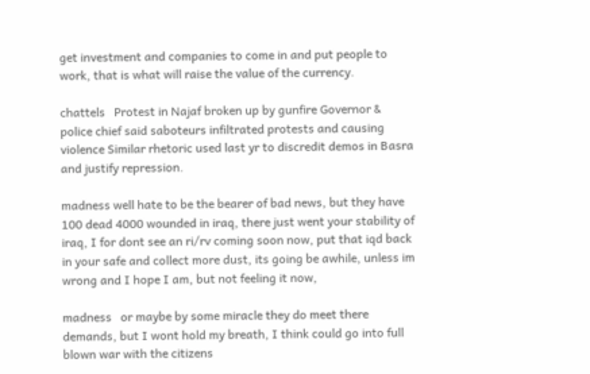get investment and companies to come in and put people to work, that is what will raise the value of the currency.

chattels   Protest in Najaf broken up by gunfire Governor & police chief said saboteurs infiltrated protests and causing violence Similar rhetoric used last yr to discredit demos in Basra and justify repression.

madness well hate to be the bearer of bad news, but they have 100 dead 4000 wounded in iraq, there just went your stability of iraq, I for dont see an ri/rv coming soon now, put that iqd back in your safe and collect more dust, its going be awhile, unless im wrong and I hope I am, but not feeling it now,

madness   or maybe by some miracle they do meet there demands, but I wont hold my breath, I think could go into full blown war with the citizens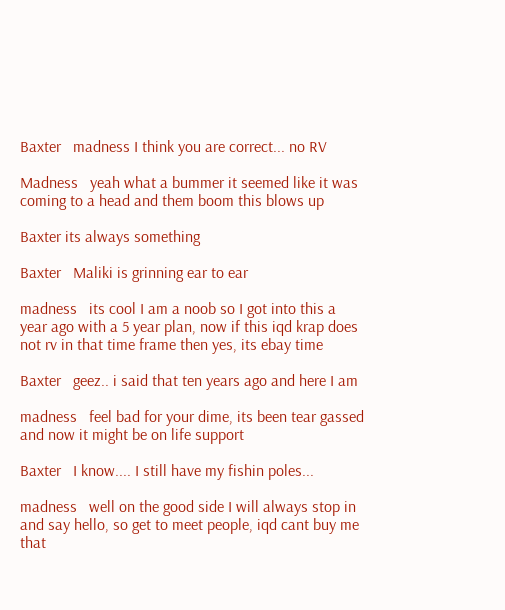Baxter   madness I think you are correct... no RV

Madness   yeah what a bummer it seemed like it was coming to a head and them boom this blows up

Baxter its always something

Baxter   Maliki is grinning ear to ear

madness   its cool I am a noob so I got into this a year ago with a 5 year plan, now if this iqd krap does not rv in that time frame then yes, its ebay time

Baxter   geez.. i said that ten years ago and here I am

madness   feel bad for your dime, its been tear gassed and now it might be on life support

Baxter   I know.... I still have my fishin poles...

madness   well on the good side I will always stop in and say hello, so get to meet people, iqd cant buy me that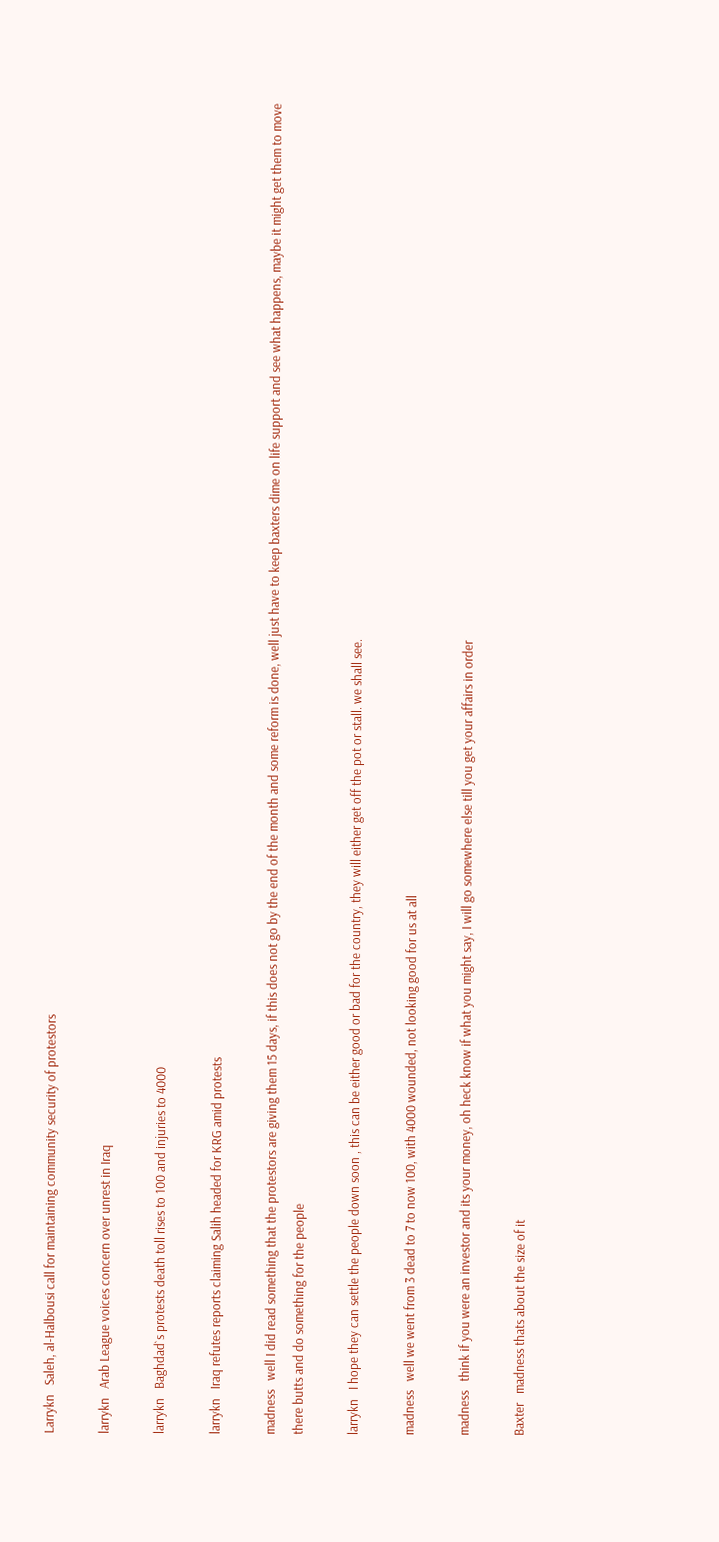Larrykn   Saleh, al-Halbousi call for maintaining community security of protestors

larrykn   Arab League voices concern over unrest in Iraq

larrykn   Baghdad`s protests death toll rises to 100 and injuries to 4000

larrykn   Iraq refutes reports claiming Salih headed for KRG amid protests

madness   well I did read something that the protestors are giving them 15 days, if this does not go by the end of the month and some reform is done, well just have to keep baxters dime on life support and see what happens, maybe it might get them to move there butts and do something for the people

larrykn   I hope they can settle the people down soon , this can be either good or bad for the country, they will either get off the pot or stall. we shall see.

madness   well we went from 3 dead to 7 to now 100, with 4000 wounded, not looking good for us at all

madness   think if you were an investor and its your money, oh heck know if what you might say, I will go somewhere else till you get your affairs in order

Baxter   madness thats about the size of it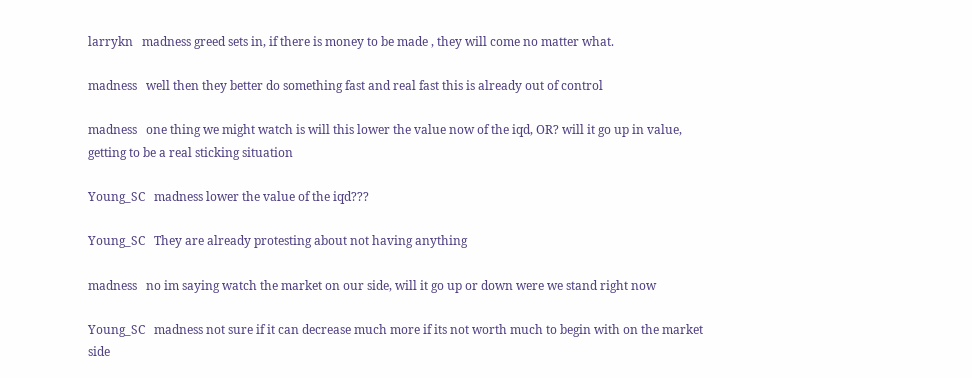larrykn   madness greed sets in, if there is money to be made , they will come no matter what.

madness   well then they better do something fast and real fast this is already out of control

madness   one thing we might watch is will this lower the value now of the iqd, OR? will it go up in value, getting to be a real sticking situation

Young_SC   madness lower the value of the iqd???

Young_SC   They are already protesting about not having anything

madness   no im saying watch the market on our side, will it go up or down were we stand right now

Young_SC   madness not sure if it can decrease much more if its not worth much to begin with on the market side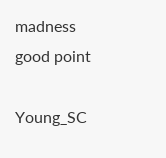madness   good point

Young_SC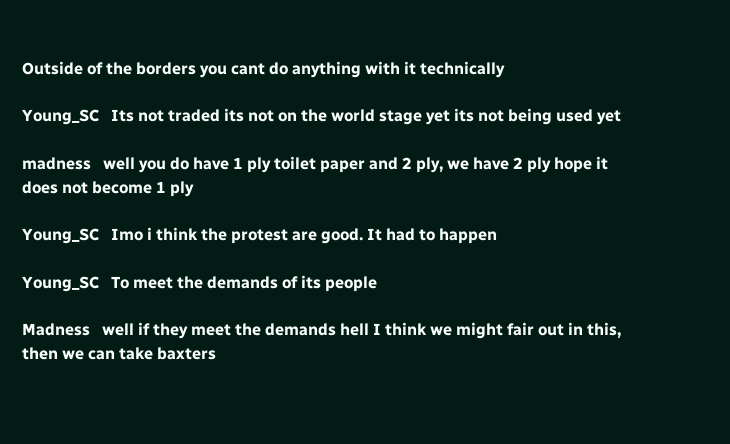Outside of the borders you cant do anything with it technically

Young_SC   Its not traded its not on the world stage yet its not being used yet

madness   well you do have 1 ply toilet paper and 2 ply, we have 2 ply hope it does not become 1 ply

Young_SC   Imo i think the protest are good. It had to happen

Young_SC   To meet the demands of its people

Madness   well if they meet the demands hell I think we might fair out in this, then we can take baxters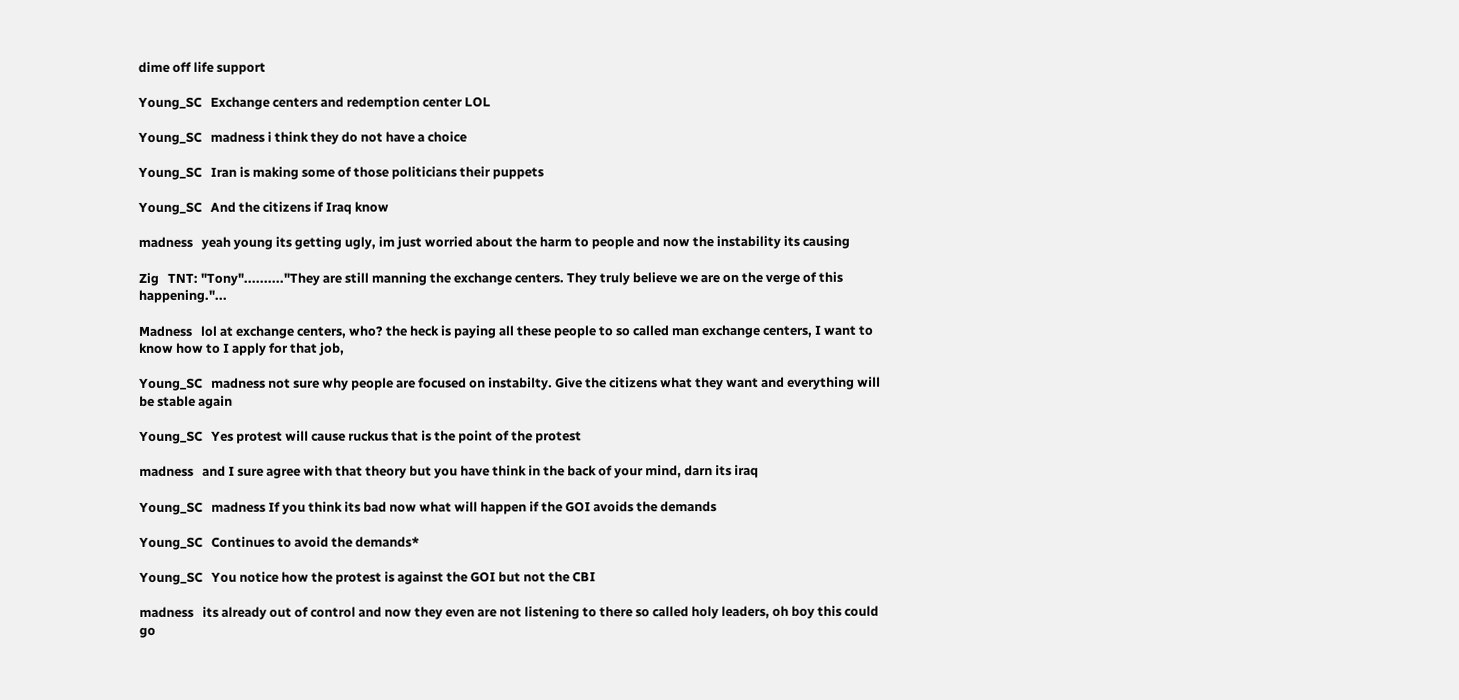dime off life support

Young_SC   Exchange centers and redemption center LOL

Young_SC   madness i think they do not have a choice

Young_SC   Iran is making some of those politicians their puppets

Young_SC   And the citizens if Iraq know

madness   yeah young its getting ugly, im just worried about the harm to people and now the instability its causing

Zig   TNT: "Tony".........."They are still manning the exchange centers. They truly believe we are on the verge of this happening."...

Madness   lol at exchange centers, who? the heck is paying all these people to so called man exchange centers, I want to know how to I apply for that job,

Young_SC   madness not sure why people are focused on instabilty. Give the citizens what they want and everything will be stable again

Young_SC   Yes protest will cause ruckus that is the point of the protest

madness   and I sure agree with that theory but you have think in the back of your mind, darn its iraq

Young_SC   madness If you think its bad now what will happen if the GOI avoids the demands

Young_SC   Continues to avoid the demands*

Young_SC   You notice how the protest is against the GOI but not the CBI

madness   its already out of control and now they even are not listening to there so called holy leaders, oh boy this could go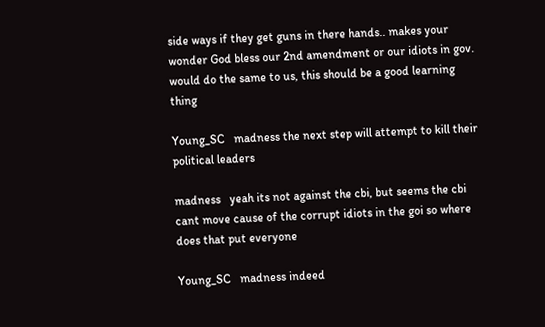side ways if they get guns in there hands.. makes your wonder God bless our 2nd amendment or our idiots in gov. would do the same to us, this should be a good learning thing

Young_SC   madness the next step will attempt to kill their political leaders

madness   yeah its not against the cbi, but seems the cbi cant move cause of the corrupt idiots in the goi so where does that put everyone

Young_SC   madness indeed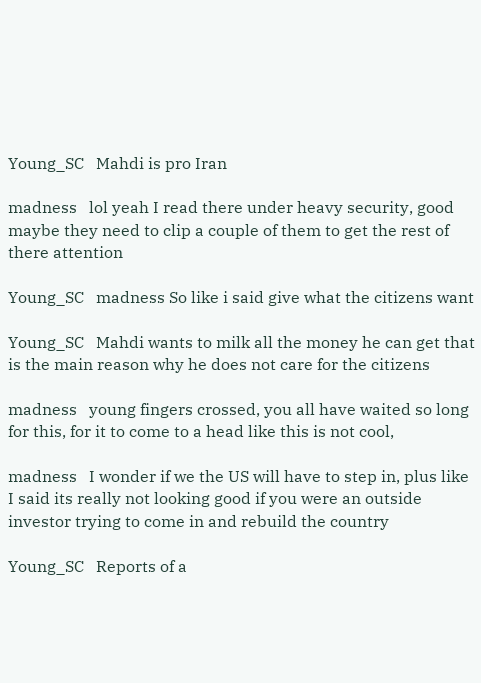Young_SC   Mahdi is pro Iran

madness   lol yeah I read there under heavy security, good maybe they need to clip a couple of them to get the rest of there attention

Young_SC   madness So like i said give what the citizens want

Young_SC   Mahdi wants to milk all the money he can get that is the main reason why he does not care for the citizens

madness   young fingers crossed, you all have waited so long for this, for it to come to a head like this is not cool,

madness   I wonder if we the US will have to step in, plus like I said its really not looking good if you were an outside investor trying to come in and rebuild the country

Young_SC   Reports of a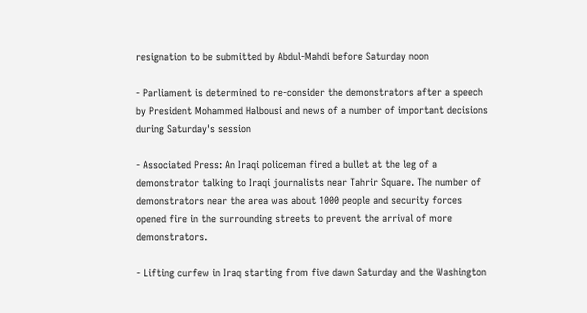resignation to be submitted by Abdul-Mahdi before Saturday noon

- Parliament is determined to re-consider the demonstrators after a speech by President Mohammed Halbousi and news of a number of important decisions during Saturday's session

- Associated Press: An Iraqi policeman fired a bullet at the leg of a demonstrator talking to Iraqi journalists near Tahrir Square. The number of demonstrators near the area was about 1000 people and security forces opened fire in the surrounding streets to prevent the arrival of more demonstrators.

- Lifting curfew in Iraq starting from five dawn Saturday and the Washington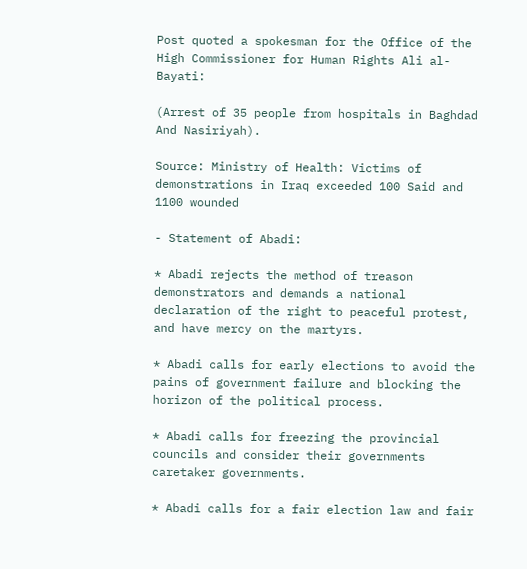Post quoted a spokesman for the Office of the High Commissioner for Human Rights Ali al-Bayati:

(Arrest of 35 people from hospitals in Baghdad And Nasiriyah).

Source: Ministry of Health: Victims of demonstrations in Iraq exceeded 100 Said and 1100 wounded

- Statement of Abadi:

* Abadi rejects the method of treason demonstrators and demands a national declaration of the right to peaceful protest, and have mercy on the martyrs.

* Abadi calls for early elections to avoid the pains of government failure and blocking the horizon of the political process.

* Abadi calls for freezing the provincial councils and consider their governments caretaker governments.

* Abadi calls for a fair election law and fair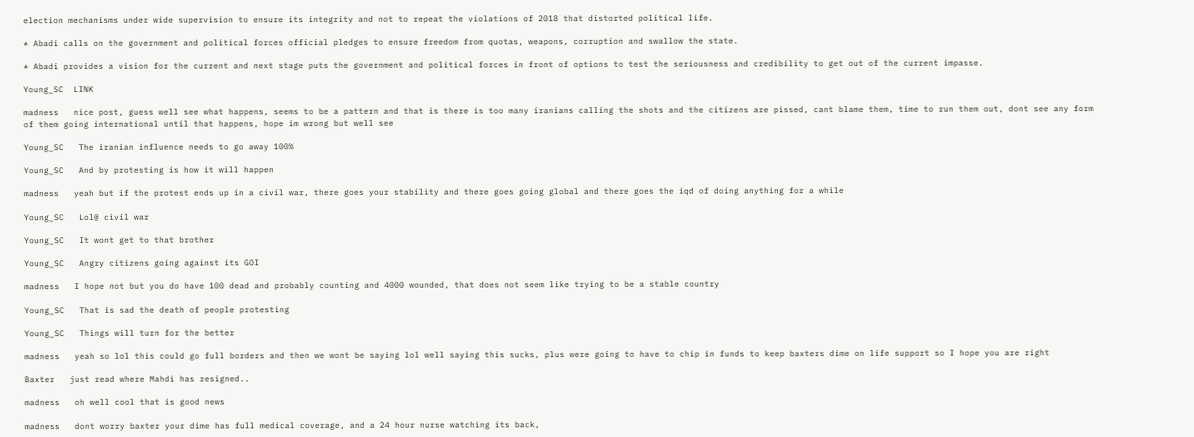election mechanisms under wide supervision to ensure its integrity and not to repeat the violations of 2018 that distorted political life.

* Abadi calls on the government and political forces official pledges to ensure freedom from quotas, weapons, corruption and swallow the state.

* Abadi provides a vision for the current and next stage puts the government and political forces in front of options to test the seriousness and credibility to get out of the current impasse.

Young_SC  LINK

madness   nice post, guess well see what happens, seems to be a pattern and that is there is too many iranians calling the shots and the citizens are pissed, cant blame them, time to run them out, dont see any form of them going international until that happens, hope im wrong but well see

Young_SC   The iranian influence needs to go away 100%

Young_SC   And by protesting is how it will happen

madness   yeah but if the protest ends up in a civil war, there goes your stability and there goes going global and there goes the iqd of doing anything for a while

Young_SC   Lol@ civil war

Young_SC   It wont get to that brother

Young_SC   Angry citizens going against its GOI

madness   I hope not but you do have 100 dead and probably counting and 4000 wounded, that does not seem like trying to be a stable country

Young_SC   That is sad the death of people protesting

Young_SC   Things will turn for the better

madness   yeah so lol this could go full borders and then we wont be saying lol well saying this sucks, plus were going to have to chip in funds to keep baxters dime on life support so I hope you are right

Baxter   just read where Mahdi has resigned..

madness   oh well cool that is good news

madness   dont worry baxter your dime has full medical coverage, and a 24 hour nurse watching its back,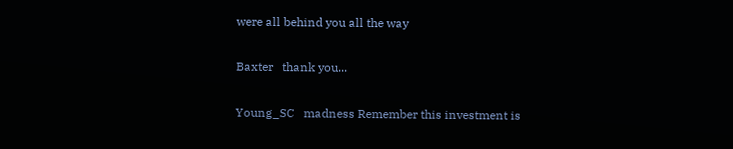were all behind you all the way

Baxter   thank you...

Young_SC   madness Remember this investment is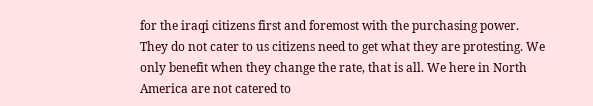for the iraqi citizens first and foremost with the purchasing power. They do not cater to us citizens need to get what they are protesting. We only benefit when they change the rate, that is all. We here in North America are not catered to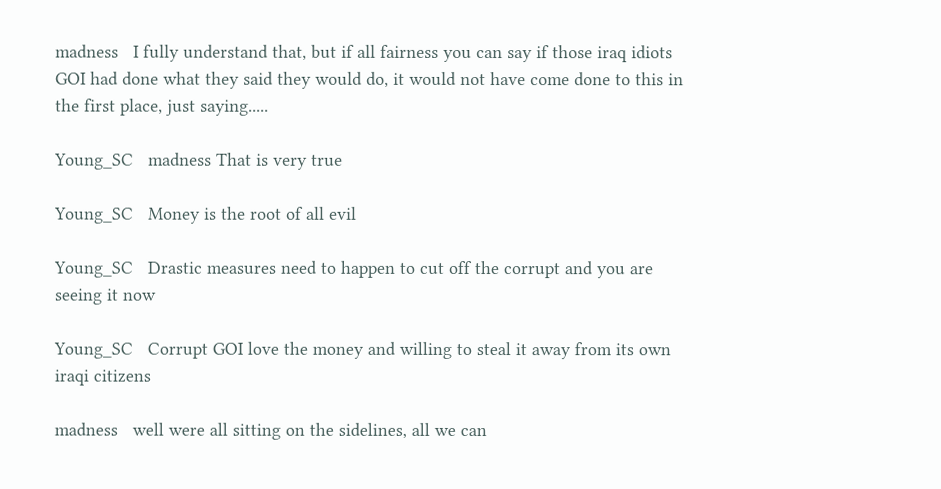madness   I fully understand that, but if all fairness you can say if those iraq idiots GOI had done what they said they would do, it would not have come done to this in the first place, just saying.....

Young_SC   madness That is very true

Young_SC   Money is the root of all evil

Young_SC   Drastic measures need to happen to cut off the corrupt and you are seeing it now

Young_SC   Corrupt GOI love the money and willing to steal it away from its own iraqi citizens

madness   well were all sitting on the sidelines, all we can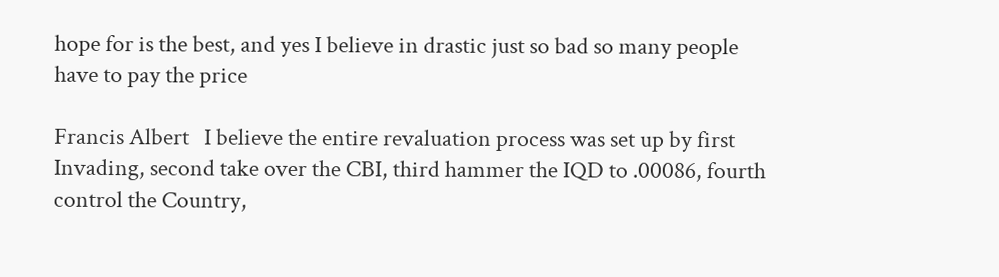hope for is the best, and yes I believe in drastic just so bad so many people have to pay the price

Francis Albert   I believe the entire revaluation process was set up by first Invading, second take over the CBI, third hammer the IQD to .00086, fourth control the Country,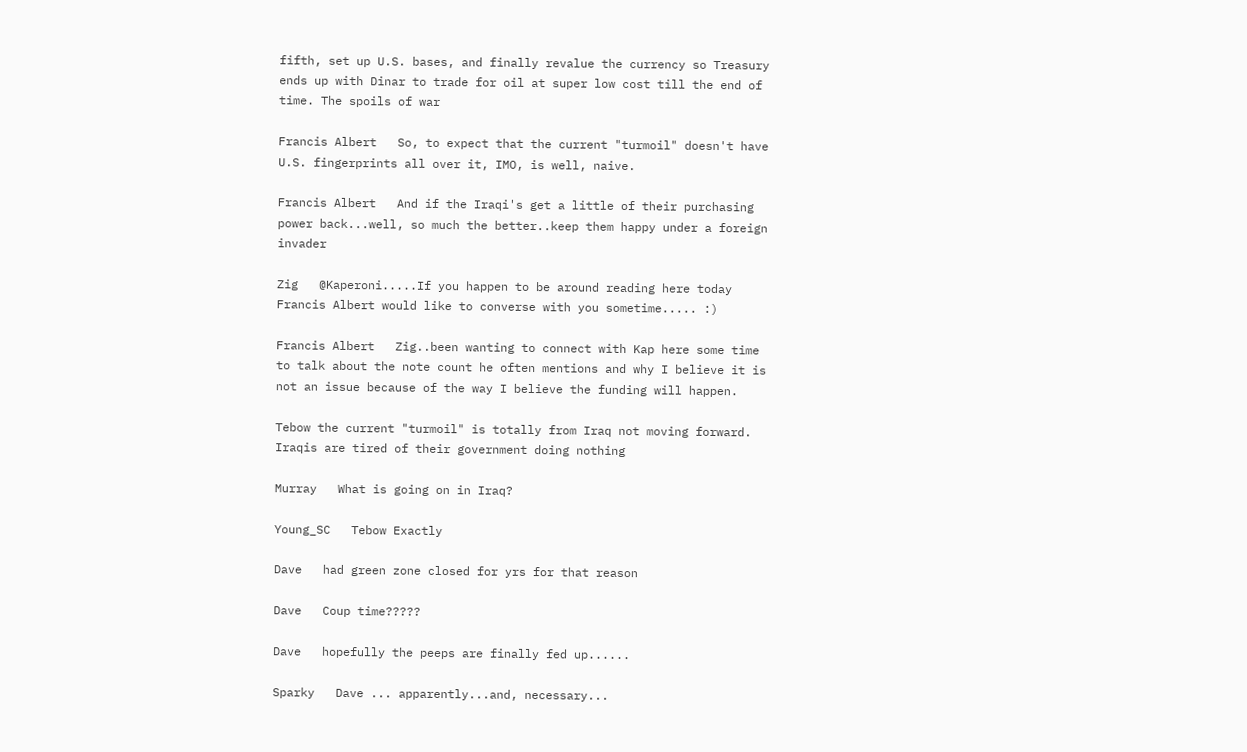fifth, set up U.S. bases, and finally revalue the currency so Treasury ends up with Dinar to trade for oil at super low cost till the end of time. The spoils of war

Francis Albert   So, to expect that the current "turmoil" doesn't have U.S. fingerprints all over it, IMO, is well, naive.

Francis Albert   And if the Iraqi's get a little of their purchasing power back...well, so much the better..keep them happy under a foreign invader

Zig   @Kaperoni.....If you happen to be around reading here today Francis Albert would like to converse with you sometime..... :)

Francis Albert   Zig..been wanting to connect with Kap here some time to talk about the note count he often mentions and why I believe it is not an issue because of the way I believe the funding will happen.

Tebow the current "turmoil" is totally from Iraq not moving forward. Iraqis are tired of their government doing nothing

Murray   What is going on in Iraq?

Young_SC   Tebow Exactly

Dave   had green zone closed for yrs for that reason

Dave   Coup time?????

Dave   hopefully the peeps are finally fed up......

Sparky   Dave ... apparently...and, necessary...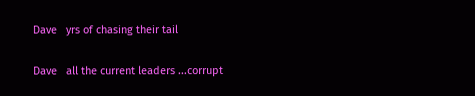Dave   yrs of chasing their tail

Dave   all the current leaders ...corrupt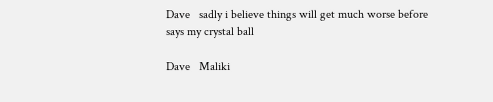Dave   sadly i believe things will get much worse before says my crystal ball

Dave   Maliki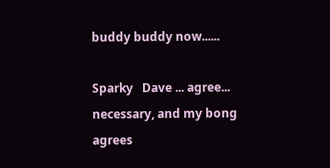buddy buddy now......

Sparky   Dave ... agree... necessary, and my bong agrees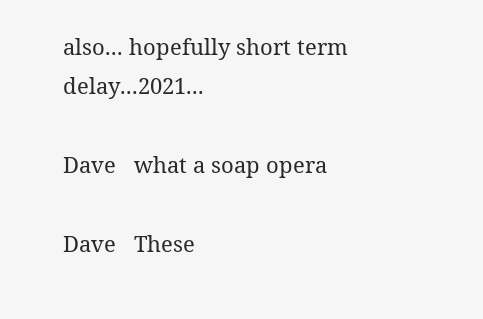also... hopefully short term delay...2021...

Dave   what a soap opera

Dave   These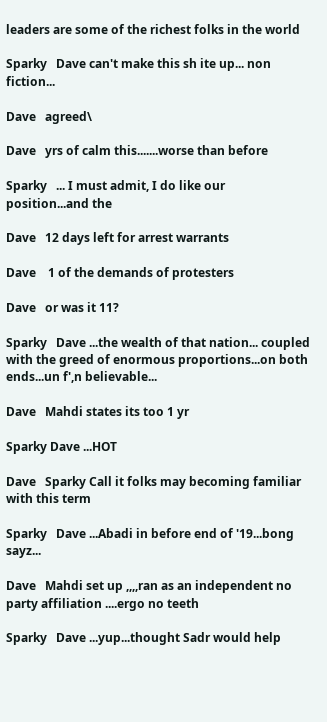leaders are some of the richest folks in the world

Sparky   Dave can't make this sh ite up... non fiction...

Dave   agreed\

Dave   yrs of calm this.......worse than before

Sparky   ... I must admit, I do like our position...and the

Dave   12 days left for arrest warrants

Dave    1 of the demands of protesters

Dave   or was it 11?

Sparky   Dave ...the wealth of that nation... coupled with the greed of enormous proportions...on both ends...un f',n believable...

Dave   Mahdi states its too 1 yr

Sparky Dave ...HOT

Dave   Sparky Call it folks may becoming familiar with this term

Sparky   Dave ...Abadi in before end of '19...bong sayz...

Dave   Mahdi set up ,,,,ran as an independent no party affiliation ....ergo no teeth

Sparky   Dave ...yup...thought Sadr would help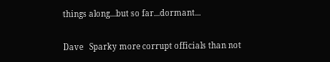things along...but so far...dormant...

Dave   Sparky more corrupt officials than not